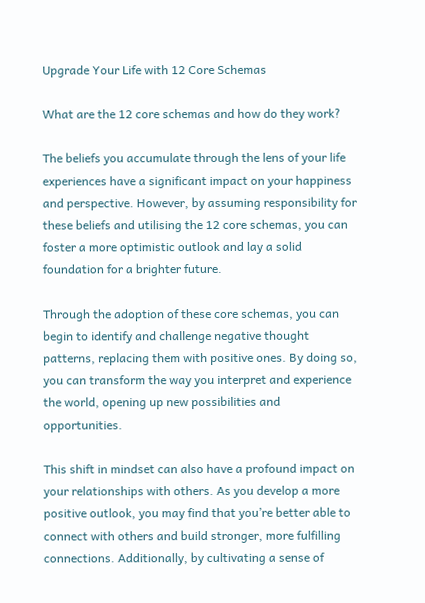Upgrade Your Life with 12 Core Schemas

What are the 12 core schemas and how do they work?

The beliefs you accumulate through the lens of your life experiences have a significant impact on your happiness and perspective. However, by assuming responsibility for these beliefs and utilising the 12 core schemas, you can foster a more optimistic outlook and lay a solid foundation for a brighter future.

Through the adoption of these core schemas, you can begin to identify and challenge negative thought patterns, replacing them with positive ones. By doing so, you can transform the way you interpret and experience the world, opening up new possibilities and opportunities.

This shift in mindset can also have a profound impact on your relationships with others. As you develop a more positive outlook, you may find that you’re better able to connect with others and build stronger, more fulfilling connections. Additionally, by cultivating a sense of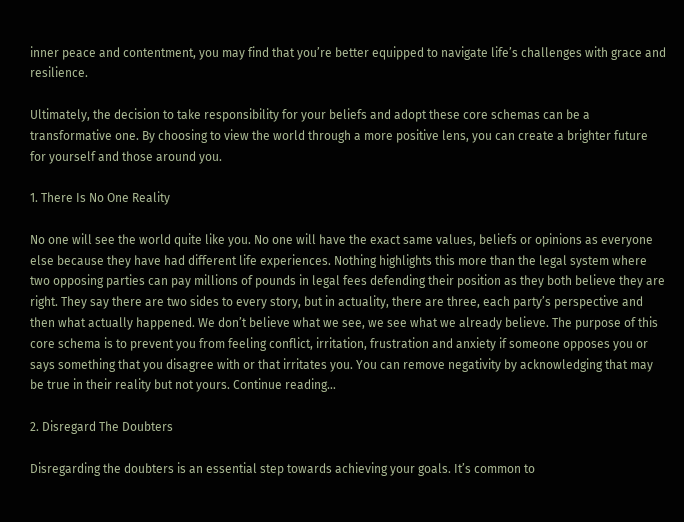inner peace and contentment, you may find that you’re better equipped to navigate life’s challenges with grace and resilience.

Ultimately, the decision to take responsibility for your beliefs and adopt these core schemas can be a transformative one. By choosing to view the world through a more positive lens, you can create a brighter future for yourself and those around you.

1. There Is No One Reality

No one will see the world quite like you. No one will have the exact same values, beliefs or opinions as everyone else because they have had different life experiences. Nothing highlights this more than the legal system where two opposing parties can pay millions of pounds in legal fees defending their position as they both believe they are right. They say there are two sides to every story, but in actuality, there are three, each party’s perspective and then what actually happened. We don’t believe what we see, we see what we already believe. The purpose of this core schema is to prevent you from feeling conflict, irritation, frustration and anxiety if someone opposes you or says something that you disagree with or that irritates you. You can remove negativity by acknowledging that may be true in their reality but not yours. Continue reading…

2. Disregard The Doubters

Disregarding the doubters is an essential step towards achieving your goals. It’s common to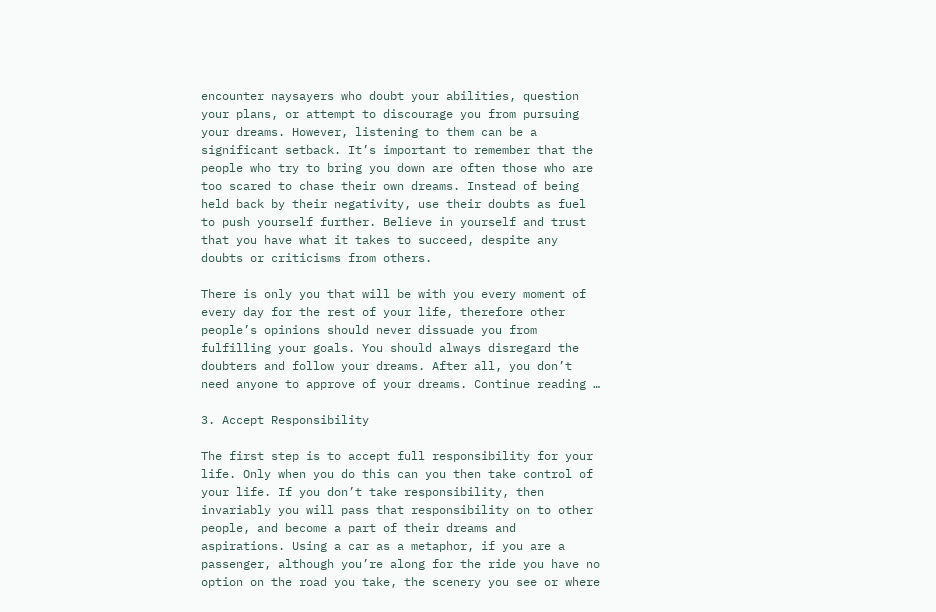encounter naysayers who doubt your abilities, question your plans, or attempt to discourage you from pursuing your dreams. However, listening to them can be a significant setback. It’s important to remember that the people who try to bring you down are often those who are too scared to chase their own dreams. Instead of being held back by their negativity, use their doubts as fuel to push yourself further. Believe in yourself and trust that you have what it takes to succeed, despite any doubts or criticisms from others.

There is only you that will be with you every moment of every day for the rest of your life, therefore other people’s opinions should never dissuade you from fulfilling your goals. You should always disregard the doubters and follow your dreams. After all, you don’t need anyone to approve of your dreams. Continue reading …

3. Accept Responsibility

The first step is to accept full responsibility for your life. Only when you do this can you then take control of your life. If you don’t take responsibility, then invariably you will pass that responsibility on to other people, and become a part of their dreams and aspirations. Using a car as a metaphor, if you are a passenger, although you’re along for the ride you have no option on the road you take, the scenery you see or where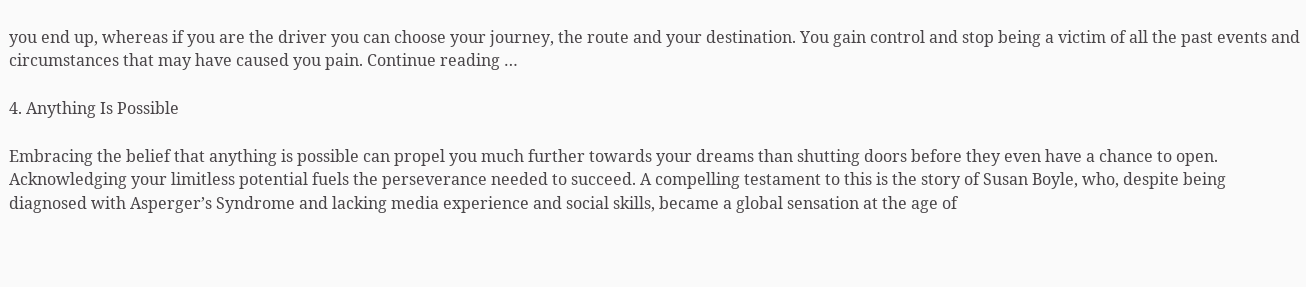you end up, whereas if you are the driver you can choose your journey, the route and your destination. You gain control and stop being a victim of all the past events and circumstances that may have caused you pain. Continue reading …

4. Anything Is Possible

Embracing the belief that anything is possible can propel you much further towards your dreams than shutting doors before they even have a chance to open. Acknowledging your limitless potential fuels the perseverance needed to succeed. A compelling testament to this is the story of Susan Boyle, who, despite being diagnosed with Asperger’s Syndrome and lacking media experience and social skills, became a global sensation at the age of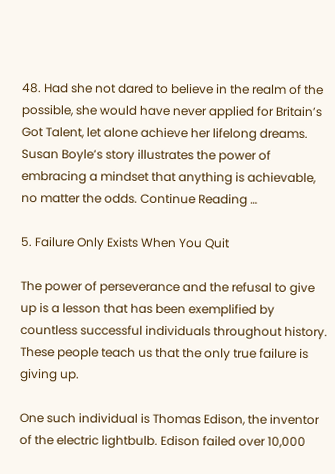48. Had she not dared to believe in the realm of the possible, she would have never applied for Britain’s Got Talent, let alone achieve her lifelong dreams. Susan Boyle’s story illustrates the power of embracing a mindset that anything is achievable, no matter the odds. Continue Reading …

5. Failure Only Exists When You Quit

The power of perseverance and the refusal to give up is a lesson that has been exemplified by countless successful individuals throughout history. These people teach us that the only true failure is giving up.

One such individual is Thomas Edison, the inventor of the electric lightbulb. Edison failed over 10,000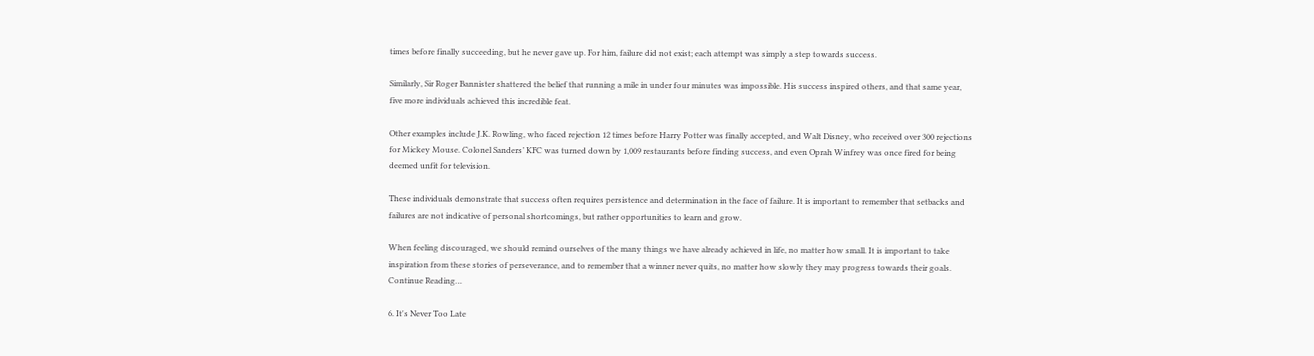times before finally succeeding, but he never gave up. For him, failure did not exist; each attempt was simply a step towards success.

Similarly, Sir Roger Bannister shattered the belief that running a mile in under four minutes was impossible. His success inspired others, and that same year, five more individuals achieved this incredible feat.

Other examples include J.K. Rowling, who faced rejection 12 times before Harry Potter was finally accepted, and Walt Disney, who received over 300 rejections for Mickey Mouse. Colonel Sanders’ KFC was turned down by 1,009 restaurants before finding success, and even Oprah Winfrey was once fired for being deemed unfit for television.

These individuals demonstrate that success often requires persistence and determination in the face of failure. It is important to remember that setbacks and failures are not indicative of personal shortcomings, but rather opportunities to learn and grow.

When feeling discouraged, we should remind ourselves of the many things we have already achieved in life, no matter how small. It is important to take inspiration from these stories of perseverance, and to remember that a winner never quits, no matter how slowly they may progress towards their goals. Continue Reading…

6. It's Never Too Late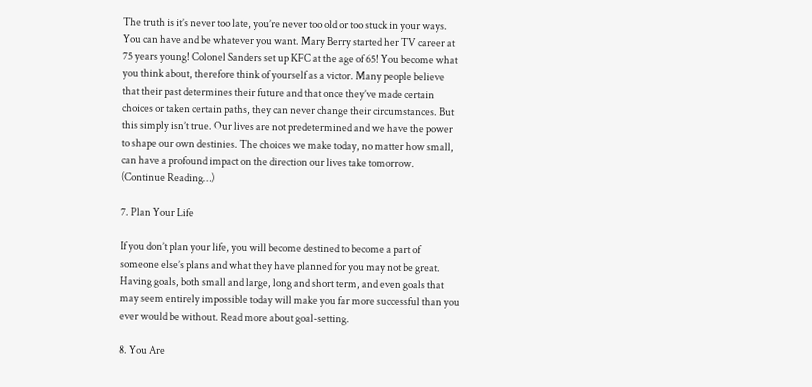The truth is it’s never too late, you’re never too old or too stuck in your ways. You can have and be whatever you want. Mary Berry started her TV career at 75 years young! Colonel Sanders set up KFC at the age of 65! You become what you think about, therefore think of yourself as a victor. Many people believe that their past determines their future and that once they’ve made certain choices or taken certain paths, they can never change their circumstances. But this simply isn’t true. Our lives are not predetermined and we have the power to shape our own destinies. The choices we make today, no matter how small, can have a profound impact on the direction our lives take tomorrow.  (Continue Reading…)

7. Plan Your Life

If you don’t plan your life, you will become destined to become a part of someone else’s plans and what they have planned for you may not be great. Having goals, both small and large, long and short term, and even goals that may seem entirely impossible today will make you far more successful than you ever would be without. Read more about goal-setting.

8. You Are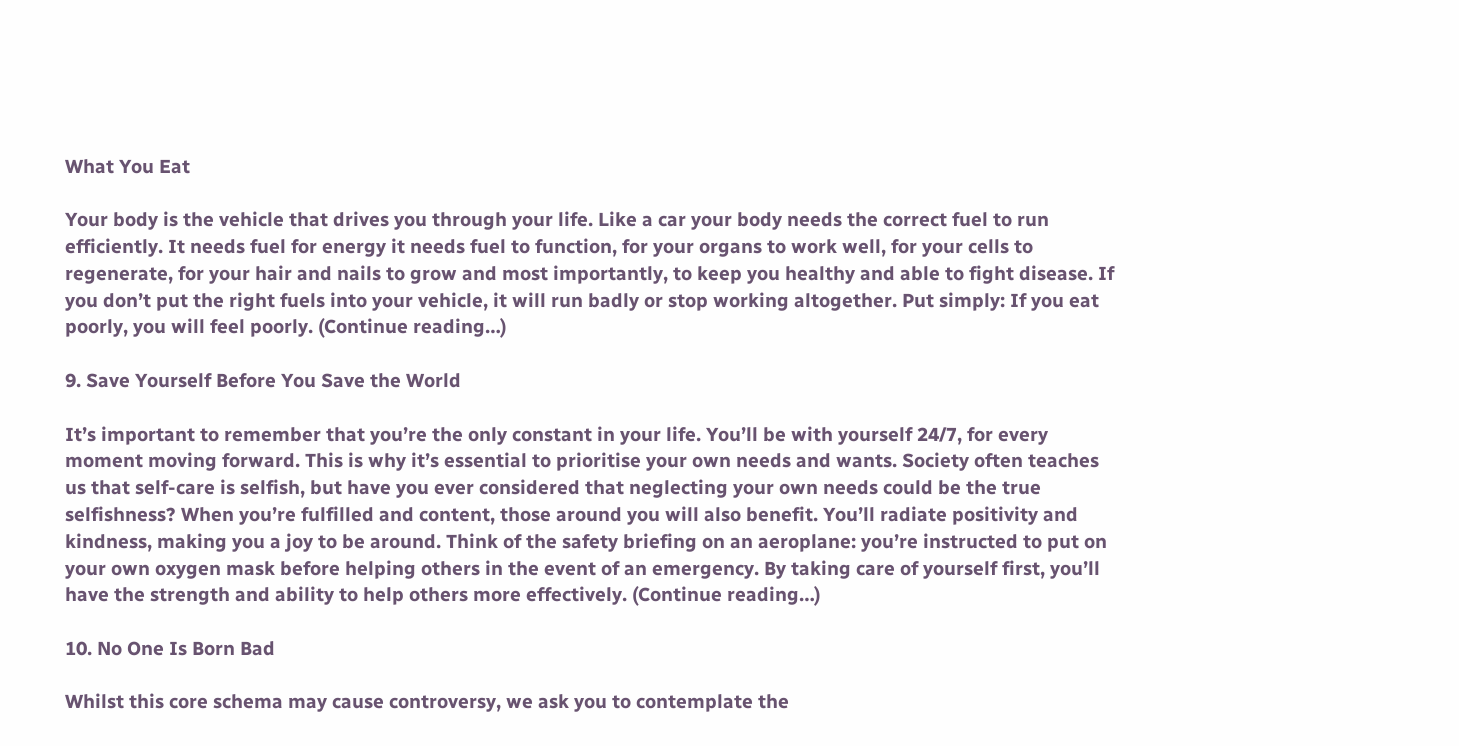What You Eat

Your body is the vehicle that drives you through your life. Like a car your body needs the correct fuel to run efficiently. It needs fuel for energy it needs fuel to function, for your organs to work well, for your cells to regenerate, for your hair and nails to grow and most importantly, to keep you healthy and able to fight disease. If you don’t put the right fuels into your vehicle, it will run badly or stop working altogether. Put simply: If you eat poorly, you will feel poorly. (Continue reading…)

9. Save Yourself Before You Save the World

It’s important to remember that you’re the only constant in your life. You’ll be with yourself 24/7, for every moment moving forward. This is why it’s essential to prioritise your own needs and wants. Society often teaches us that self-care is selfish, but have you ever considered that neglecting your own needs could be the true selfishness? When you’re fulfilled and content, those around you will also benefit. You’ll radiate positivity and kindness, making you a joy to be around. Think of the safety briefing on an aeroplane: you’re instructed to put on your own oxygen mask before helping others in the event of an emergency. By taking care of yourself first, you’ll have the strength and ability to help others more effectively. (Continue reading…)

10. No One Is Born Bad

Whilst this core schema may cause controversy, we ask you to contemplate the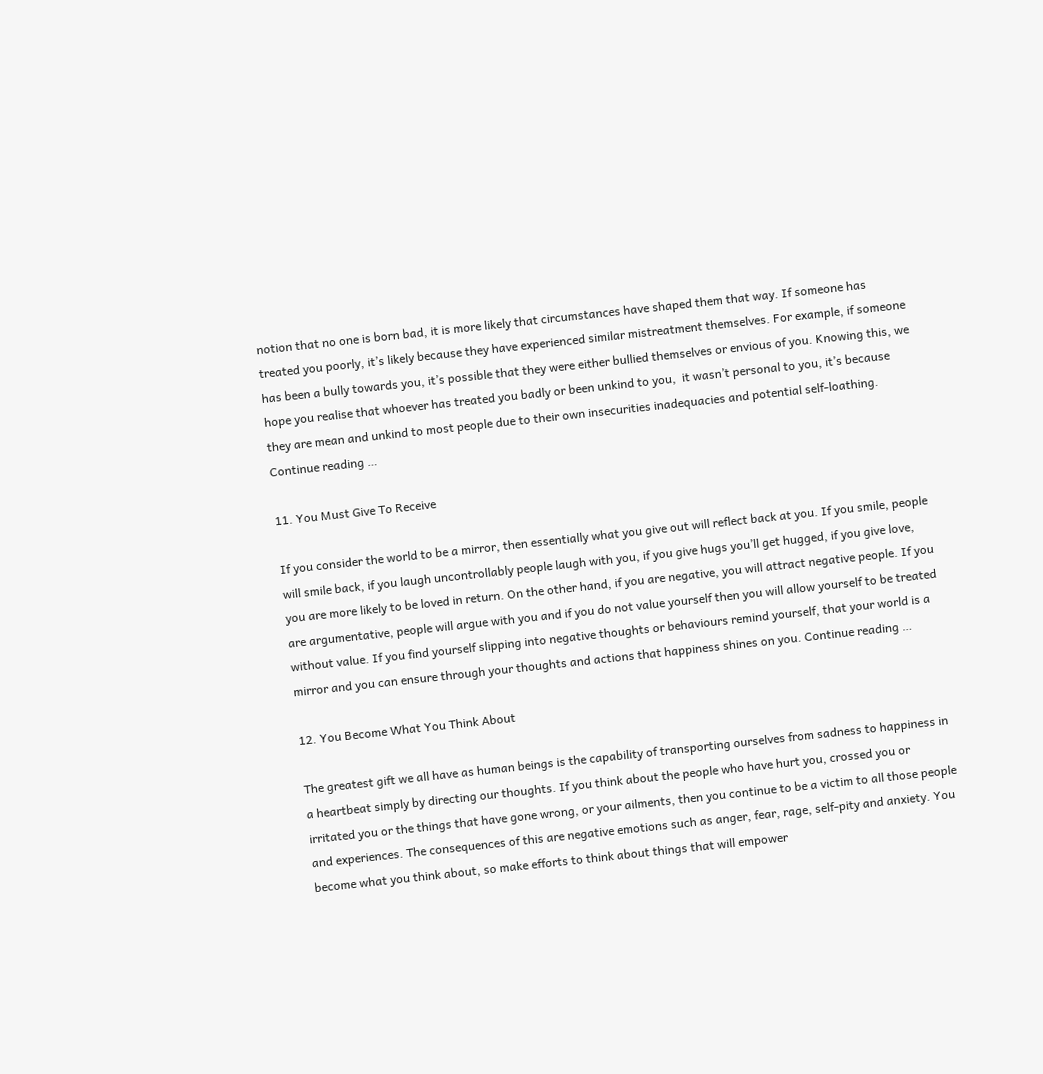notion that no one is born bad, it is more likely that circumstances have shaped them that way. If someone has treated you poorly, it’s likely because they have experienced similar mistreatment themselves. For example, if someone has been a bully towards you, it’s possible that they were either bullied themselves or envious of you. Knowing this, we hope you realise that whoever has treated you badly or been unkind to you,  it wasn’t personal to you, it’s because they are mean and unkind to most people due to their own insecurities inadequacies and potential self-loathing. Continue reading …

11. You Must Give To Receive

If you consider the world to be a mirror, then essentially what you give out will reflect back at you. If you smile, people will smile back, if you laugh uncontrollably people laugh with you, if you give hugs you’ll get hugged, if you give love, you are more likely to be loved in return. On the other hand, if you are negative, you will attract negative people. If you are argumentative, people will argue with you and if you do not value yourself then you will allow yourself to be treated without value. If you find yourself slipping into negative thoughts or behaviours remind yourself, that your world is a mirror and you can ensure through your thoughts and actions that happiness shines on you. Continue reading …

12. You Become What You Think About

The greatest gift we all have as human beings is the capability of transporting ourselves from sadness to happiness in a heartbeat simply by directing our thoughts. If you think about the people who have hurt you, crossed you or irritated you or the things that have gone wrong, or your ailments, then you continue to be a victim to all those people and experiences. The consequences of this are negative emotions such as anger, fear, rage, self-pity and anxiety. You become what you think about, so make efforts to think about things that will empower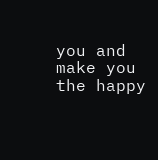you and make you the happy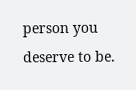person you deserve to be.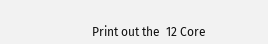Print out the  12 Core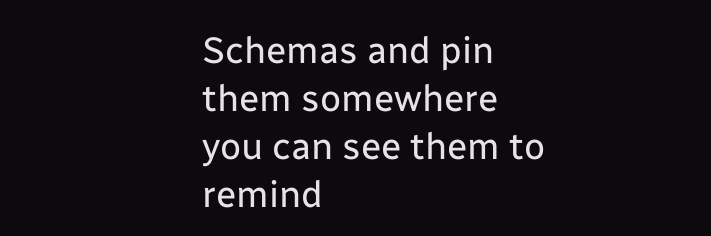Schemas and pin them somewhere you can see them to remind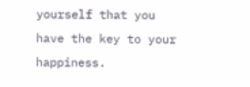yourself that you have the key to your happiness.